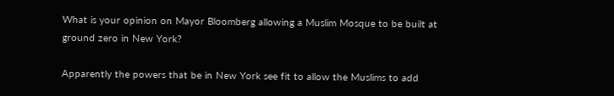What is your opinion on Mayor Bloomberg allowing a Muslim Mosque to be built at ground zero in New York?

Apparently the powers that be in New York see fit to allow the Muslims to add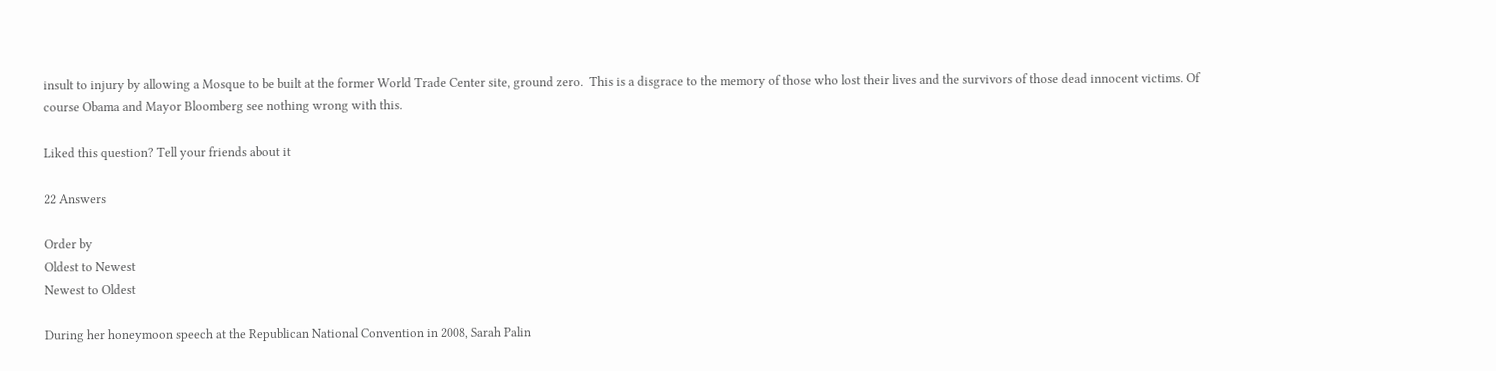insult to injury by allowing a Mosque to be built at the former World Trade Center site, ground zero.  This is a disgrace to the memory of those who lost their lives and the survivors of those dead innocent victims. Of course Obama and Mayor Bloomberg see nothing wrong with this.

Liked this question? Tell your friends about it

22 Answers

Order by
Oldest to Newest
Newest to Oldest

During her honeymoon speech at the Republican National Convention in 2008, Sarah Palin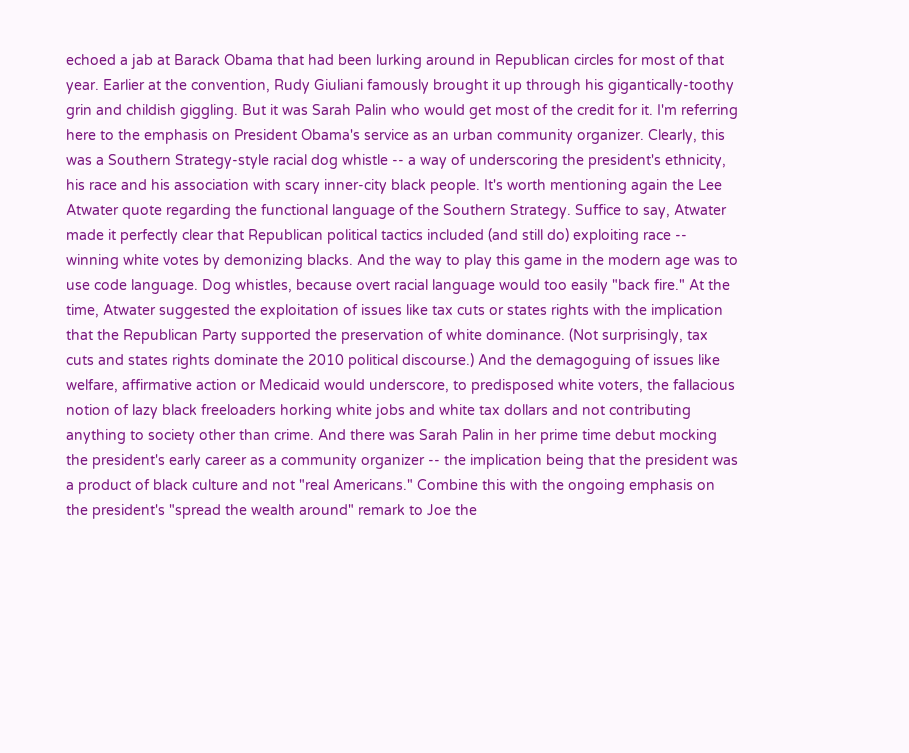echoed a jab at Barack Obama that had been lurking around in Republican circles for most of that year. Earlier at the convention, Rudy Giuliani famously brought it up through his gigantically-toothy grin and childish giggling. But it was Sarah Palin who would get most of the credit for it. I'm referring here to the emphasis on President Obama's service as an urban community organizer. Clearly, this was a Southern Strategy-style racial dog whistle -- a way of underscoring the president's ethnicity, his race and his association with scary inner-city black people. It's worth mentioning again the Lee Atwater quote regarding the functional language of the Southern Strategy. Suffice to say, Atwater made it perfectly clear that Republican political tactics included (and still do) exploiting race -- winning white votes by demonizing blacks. And the way to play this game in the modern age was to use code language. Dog whistles, because overt racial language would too easily "back fire." At the time, Atwater suggested the exploitation of issues like tax cuts or states rights with the implication that the Republican Party supported the preservation of white dominance. (Not surprisingly, tax cuts and states rights dominate the 2010 political discourse.) And the demagoguing of issues like welfare, affirmative action or Medicaid would underscore, to predisposed white voters, the fallacious notion of lazy black freeloaders horking white jobs and white tax dollars and not contributing anything to society other than crime. And there was Sarah Palin in her prime time debut mocking the president's early career as a community organizer -- the implication being that the president was a product of black culture and not "real Americans." Combine this with the ongoing emphasis on the president's "spread the wealth around" remark to Joe the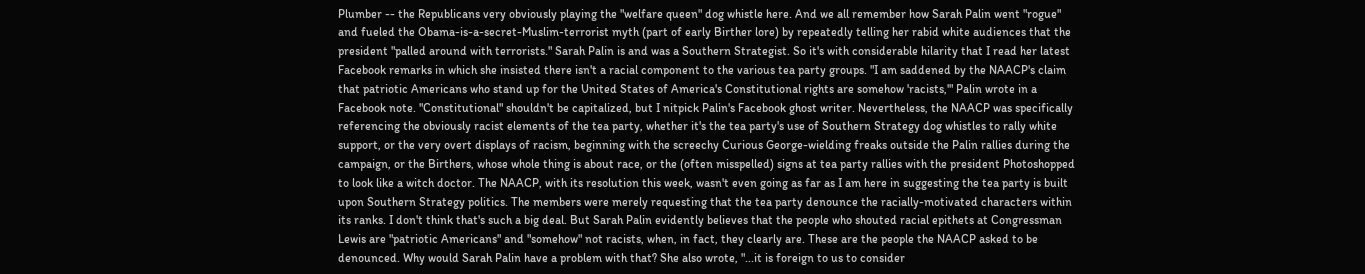Plumber -- the Republicans very obviously playing the "welfare queen" dog whistle here. And we all remember how Sarah Palin went "rogue" and fueled the Obama-is-a-secret-Muslim-terrorist myth (part of early Birther lore) by repeatedly telling her rabid white audiences that the president "palled around with terrorists." Sarah Palin is and was a Southern Strategist. So it's with considerable hilarity that I read her latest Facebook remarks in which she insisted there isn't a racial component to the various tea party groups. "I am saddened by the NAACP's claim that patriotic Americans who stand up for the United States of America's Constitutional rights are somehow 'racists,'" Palin wrote in a Facebook note. "Constitutional" shouldn't be capitalized, but I nitpick Palin's Facebook ghost writer. Nevertheless, the NAACP was specifically referencing the obviously racist elements of the tea party, whether it's the tea party's use of Southern Strategy dog whistles to rally white support, or the very overt displays of racism, beginning with the screechy Curious George-wielding freaks outside the Palin rallies during the campaign, or the Birthers, whose whole thing is about race, or the (often misspelled) signs at tea party rallies with the president Photoshopped to look like a witch doctor. The NAACP, with its resolution this week, wasn't even going as far as I am here in suggesting the tea party is built upon Southern Strategy politics. The members were merely requesting that the tea party denounce the racially-motivated characters within its ranks. I don't think that's such a big deal. But Sarah Palin evidently believes that the people who shouted racial epithets at Congressman Lewis are "patriotic Americans" and "somehow" not racists, when, in fact, they clearly are. These are the people the NAACP asked to be denounced. Why would Sarah Palin have a problem with that? She also wrote, "...it is foreign to us to consider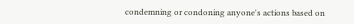condemning or condoning anyone's actions based on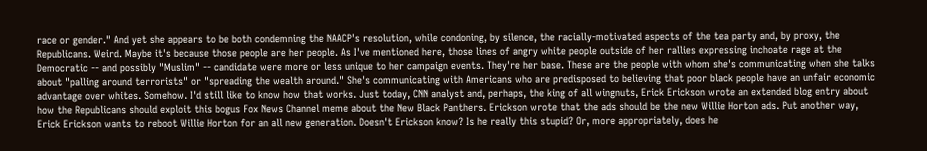race or gender." And yet she appears to be both condemning the NAACP's resolution, while condoning, by silence, the racially-motivated aspects of the tea party and, by proxy, the Republicans. Weird. Maybe it's because those people are her people. As I've mentioned here, those lines of angry white people outside of her rallies expressing inchoate rage at the Democratic -- and possibly "Muslim" -- candidate were more or less unique to her campaign events. They're her base. These are the people with whom she's communicating when she talks about "palling around terrorists" or "spreading the wealth around." She's communicating with Americans who are predisposed to believing that poor black people have an unfair economic advantage over whites. Somehow. I'd still like to know how that works. Just today, CNN analyst and, perhaps, the king of all wingnuts, Erick Erickson wrote an extended blog entry about how the Republicans should exploit this bogus Fox News Channel meme about the New Black Panthers. Erickson wrote that the ads should be the new Willie Horton ads. Put another way, Erick Erickson wants to reboot Willie Horton for an all new generation. Doesn't Erickson know? Is he really this stupid? Or, more appropriately, does he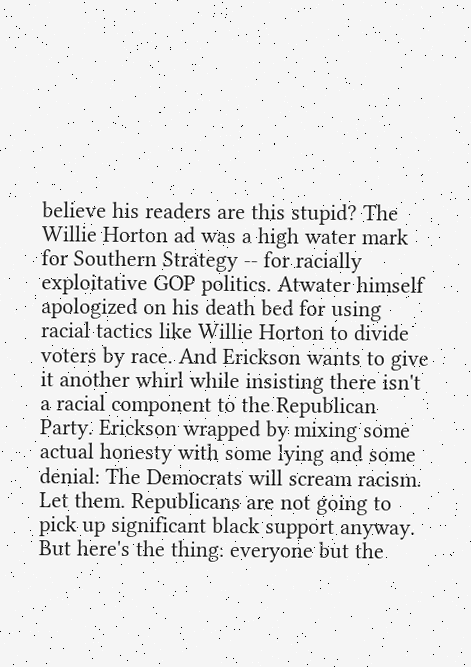believe his readers are this stupid? The Willie Horton ad was a high water mark for Southern Strategy -- for racially exploitative GOP politics. Atwater himself apologized on his death bed for using racial tactics like Willie Horton to divide voters by race. And Erickson wants to give it another whirl while insisting there isn't a racial component to the Republican Party. Erickson wrapped by mixing some actual honesty with some lying and some denial: The Democrats will scream racism. Let them. Republicans are not going to pick up significant black support anyway. But here's the thing: everyone but the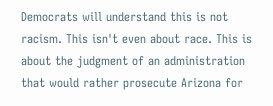Democrats will understand this is not racism. This isn't even about race. This is about the judgment of an administration that would rather prosecute Arizona for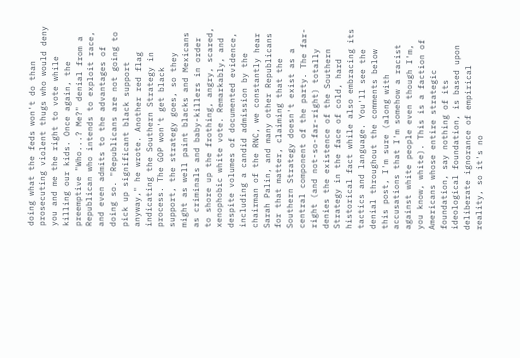doing what the feds won't do than prosecuting violent thugs who would deny you and me the right to vote while killing our kids. Once again, the preemptive "Who...? Me?" denial from a Republican who intends to exploit race, and even admits to the advantages of doing so. "Republicans are not going to pick up significant black support anyway," he wrote. Another red flag indicating the Southern Strategy in process. The GOP won't get black support, the strategy goes, so they might as well paint blacks and Mexicans as criminals and baby-killers in order to shore up the frothing, angry, scared, xenophobic white vote. Remarkably, and despite volumes of documented evidence, including a candid admission by the chairman of the RNC, we constantly hear Sarah Palin, and many other Republicans for that matter, claiming that the Southern Strategy doesn't exist as a central component of the party. The far-right (and not-so-far-right) totally denies the existence of the Southern Strategy in the face of cold, hard historical fact while also embracing its tactics and language. You'll see the denial throughout the comments below this post, I'm sure (along with accusations that I'm somehow a racist against white people even though I'm, you know, white). This is a faction of Americans whose entire strategic foundation, say nothing of its ideological foundation, is based upon deliberate ignorance of empirical reality, so it's no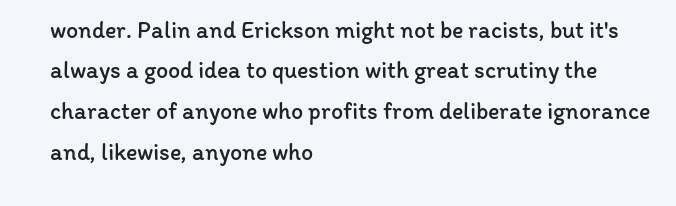wonder. Palin and Erickson might not be racists, but it's always a good idea to question with great scrutiny the character of anyone who profits from deliberate ignorance and, likewise, anyone who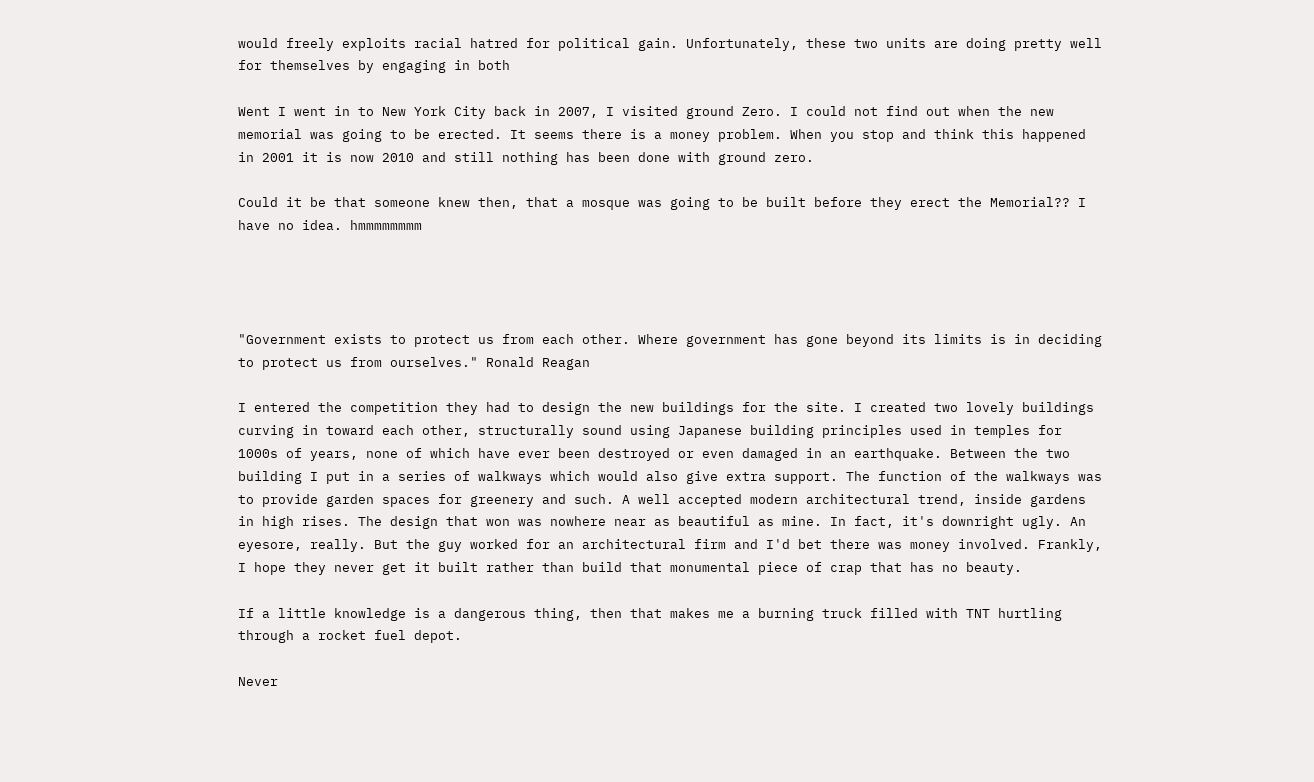would freely exploits racial hatred for political gain. Unfortunately, these two units are doing pretty well for themselves by engaging in both

Went I went in to New York City back in 2007, I visited ground Zero. I could not find out when the new memorial was going to be erected. It seems there is a money problem. When you stop and think this happened in 2001 it is now 2010 and still nothing has been done with ground zero.

Could it be that someone knew then, that a mosque was going to be built before they erect the Memorial?? I have no idea. hmmmmmmmm




"Government exists to protect us from each other. Where government has gone beyond its limits is in deciding to protect us from ourselves." Ronald Reagan

I entered the competition they had to design the new buildings for the site. I created two lovely buildings curving in toward each other, structurally sound using Japanese building principles used in temples for 1000s of years, none of which have ever been destroyed or even damaged in an earthquake. Between the two building I put in a series of walkways which would also give extra support. The function of the walkways was to provide garden spaces for greenery and such. A well accepted modern architectural trend, inside gardens in high rises. The design that won was nowhere near as beautiful as mine. In fact, it's downright ugly. An eyesore, really. But the guy worked for an architectural firm and I'd bet there was money involved. Frankly, I hope they never get it built rather than build that monumental piece of crap that has no beauty.

If a little knowledge is a dangerous thing, then that makes me a burning truck filled with TNT hurtling through a rocket fuel depot.

Never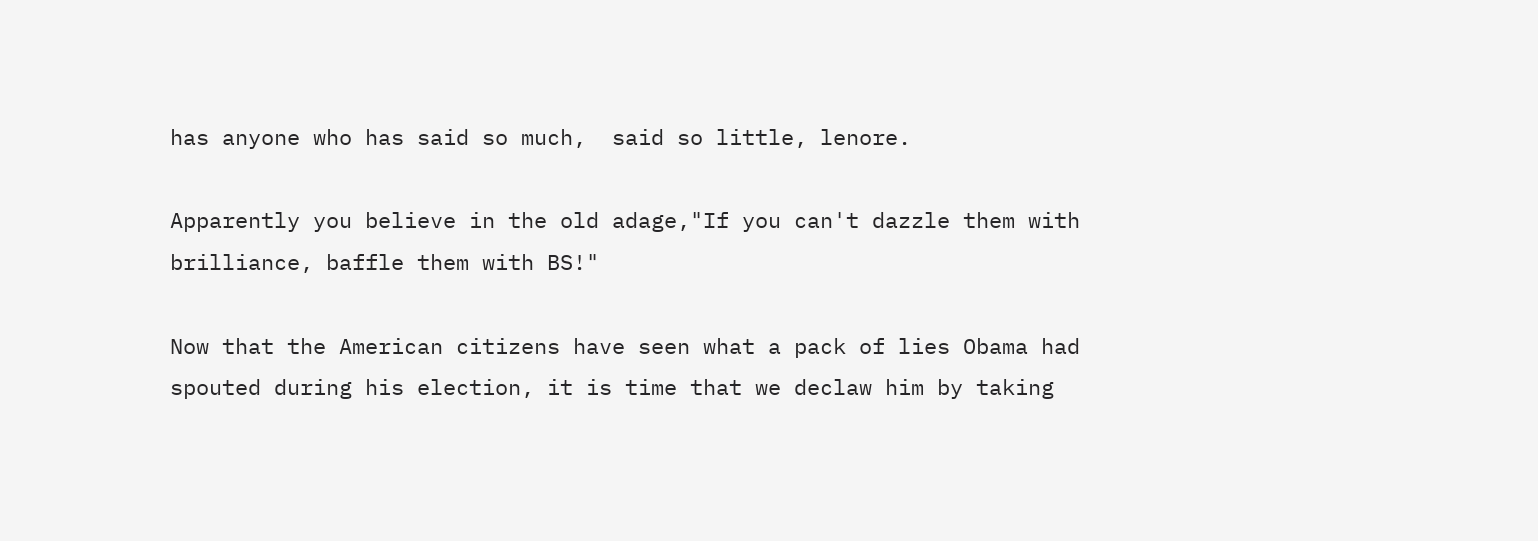has anyone who has said so much,  said so little, lenore.

Apparently you believe in the old adage,"If you can't dazzle them with brilliance, baffle them with BS!"

Now that the American citizens have seen what a pack of lies Obama had spouted during his election, it is time that we declaw him by taking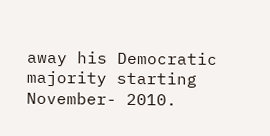away his Democratic majority starting November- 2010.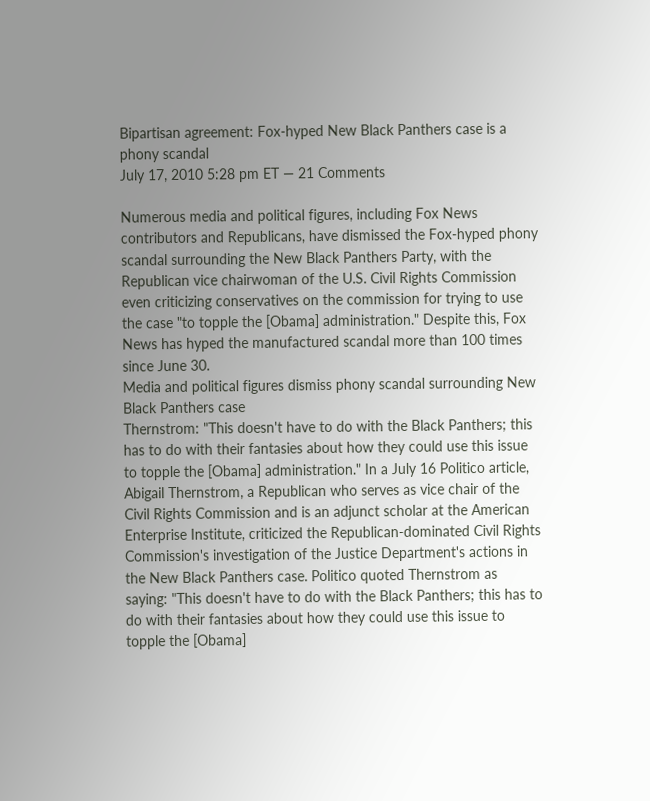Bipartisan agreement: Fox-hyped New Black Panthers case is a phony scandal
July 17, 2010 5:28 pm ET — 21 Comments

Numerous media and political figures, including Fox News contributors and Republicans, have dismissed the Fox-hyped phony scandal surrounding the New Black Panthers Party, with the Republican vice chairwoman of the U.S. Civil Rights Commission even criticizing conservatives on the commission for trying to use the case "to topple the [Obama] administration." Despite this, Fox News has hyped the manufactured scandal more than 100 times since June 30.
Media and political figures dismiss phony scandal surrounding New Black Panthers case
Thernstrom: "This doesn't have to do with the Black Panthers; this has to do with their fantasies about how they could use this issue to topple the [Obama] administration." In a July 16 Politico article, Abigail Thernstrom, a Republican who serves as vice chair of the Civil Rights Commission and is an adjunct scholar at the American Enterprise Institute, criticized the Republican-dominated Civil Rights Commission's investigation of the Justice Department's actions in the New Black Panthers case. Politico quoted Thernstrom as saying: "This doesn't have to do with the Black Panthers; this has to do with their fantasies about how they could use this issue to topple the [Obama]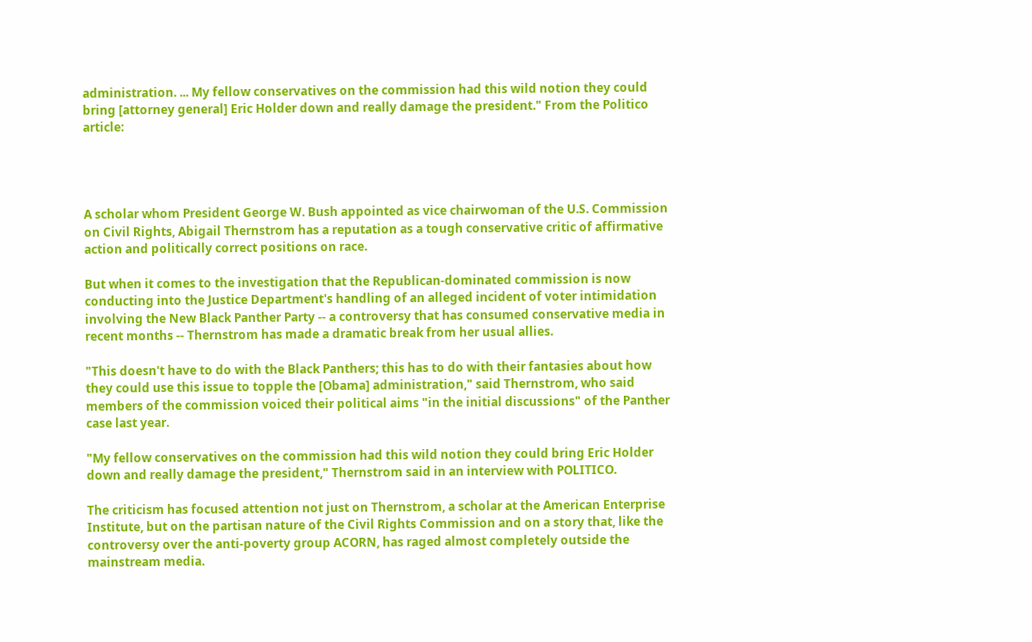administration. ... My fellow conservatives on the commission had this wild notion they could bring [attorney general] Eric Holder down and really damage the president." From the Politico article:




A scholar whom President George W. Bush appointed as vice chairwoman of the U.S. Commission on Civil Rights, Abigail Thernstrom has a reputation as a tough conservative critic of affirmative action and politically correct positions on race.

But when it comes to the investigation that the Republican-dominated commission is now conducting into the Justice Department's handling of an alleged incident of voter intimidation involving the New Black Panther Party -- a controversy that has consumed conservative media in recent months -- Thernstrom has made a dramatic break from her usual allies.

"This doesn't have to do with the Black Panthers; this has to do with their fantasies about how they could use this issue to topple the [Obama] administration," said Thernstrom, who said members of the commission voiced their political aims "in the initial discussions" of the Panther case last year.

"My fellow conservatives on the commission had this wild notion they could bring Eric Holder down and really damage the president," Thernstrom said in an interview with POLITICO.

The criticism has focused attention not just on Thernstrom, a scholar at the American Enterprise Institute, but on the partisan nature of the Civil Rights Commission and on a story that, like the controversy over the anti-poverty group ACORN, has raged almost completely outside the mainstream media.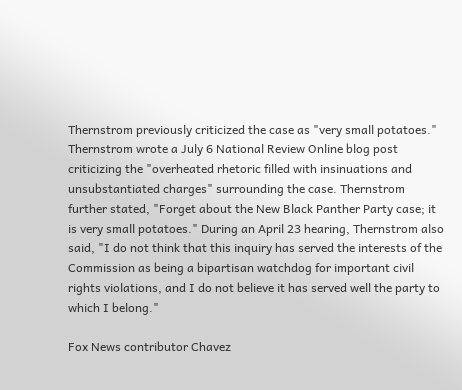Thernstrom previously criticized the case as "very small potatoes." Thernstrom wrote a July 6 National Review Online blog post criticizing the "overheated rhetoric filled with insinuations and unsubstantiated charges" surrounding the case. Thernstrom further stated, "Forget about the New Black Panther Party case; it is very small potatoes." During an April 23 hearing, Thernstrom also said, "I do not think that this inquiry has served the interests of the Commission as being a bipartisan watchdog for important civil rights violations, and I do not believe it has served well the party to which I belong."

Fox News contributor Chavez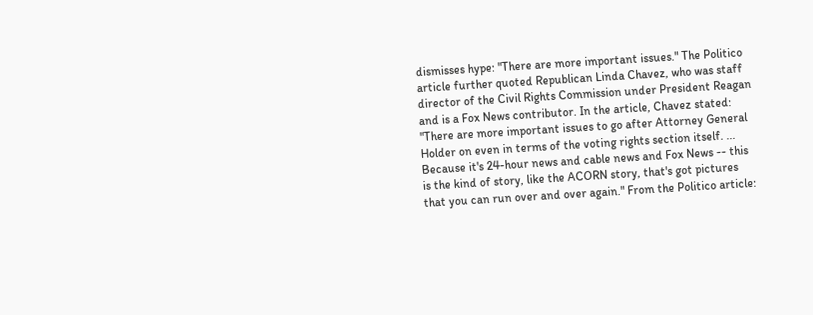dismisses hype: "There are more important issues." The Politico article further quoted Republican Linda Chavez, who was staff director of the Civil Rights Commission under President Reagan and is a Fox News contributor. In the article, Chavez stated: "There are more important issues to go after Attorney General Holder on even in terms of the voting rights section itself. ... Because it's 24-hour news and cable news and Fox News -- this is the kind of story, like the ACORN story, that's got pictures that you can run over and over again." From the Politico article: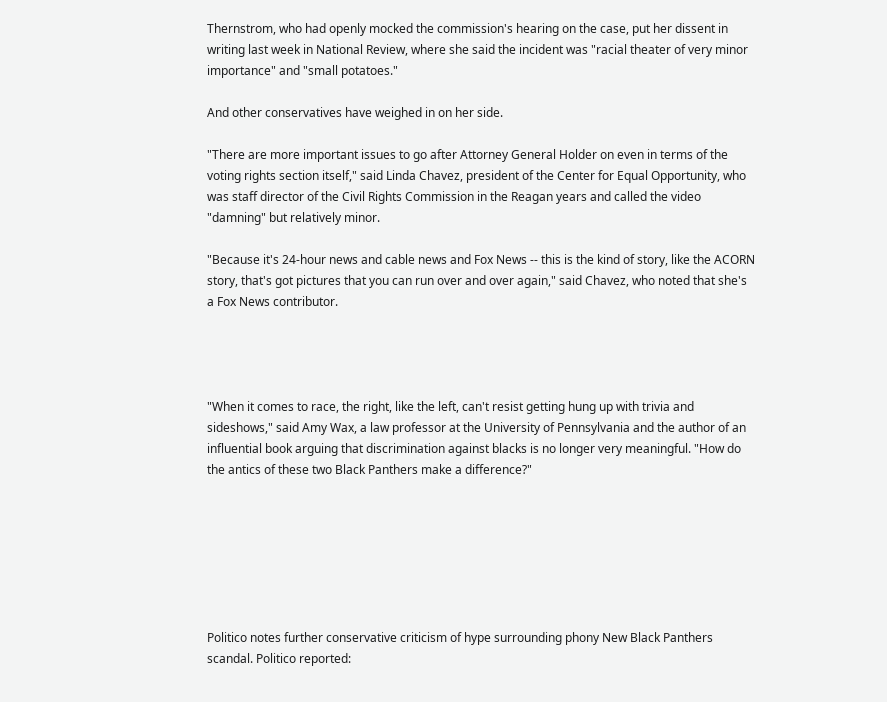Thernstrom, who had openly mocked the commission's hearing on the case, put her dissent in writing last week in National Review, where she said the incident was "racial theater of very minor importance" and "small potatoes."

And other conservatives have weighed in on her side.

"There are more important issues to go after Attorney General Holder on even in terms of the voting rights section itself," said Linda Chavez, president of the Center for Equal Opportunity, who was staff director of the Civil Rights Commission in the Reagan years and called the video "damning" but relatively minor.

"Because it's 24-hour news and cable news and Fox News -- this is the kind of story, like the ACORN story, that's got pictures that you can run over and over again," said Chavez, who noted that she's a Fox News contributor.




"When it comes to race, the right, like the left, can't resist getting hung up with trivia and sideshows," said Amy Wax, a law professor at the University of Pennsylvania and the author of an influential book arguing that discrimination against blacks is no longer very meaningful. "How do the antics of these two Black Panthers make a difference?"







Politico notes further conservative criticism of hype surrounding phony New Black Panthers scandal. Politico reported: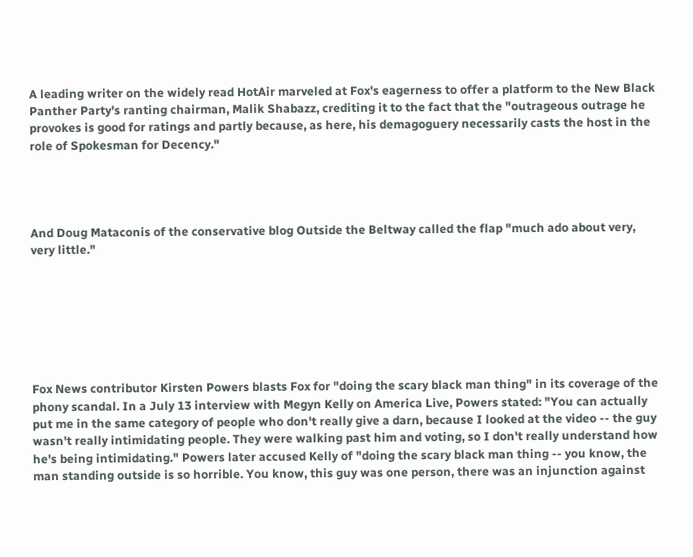A leading writer on the widely read HotAir marveled at Fox's eagerness to offer a platform to the New Black Panther Party's ranting chairman, Malik Shabazz, crediting it to the fact that the "outrageous outrage he provokes is good for ratings and partly because, as here, his demagoguery necessarily casts the host in the role of Spokesman for Decency."




And Doug Mataconis of the conservative blog Outside the Beltway called the flap "much ado about very, very little."







Fox News contributor Kirsten Powers blasts Fox for "doing the scary black man thing" in its coverage of the phony scandal. In a July 13 interview with Megyn Kelly on America Live, Powers stated: "You can actually put me in the same category of people who don't really give a darn, because I looked at the video -- the guy wasn't really intimidating people. They were walking past him and voting, so I don't really understand how he's being intimidating." Powers later accused Kelly of "doing the scary black man thing -- you know, the man standing outside is so horrible. You know, this guy was one person, there was an injunction against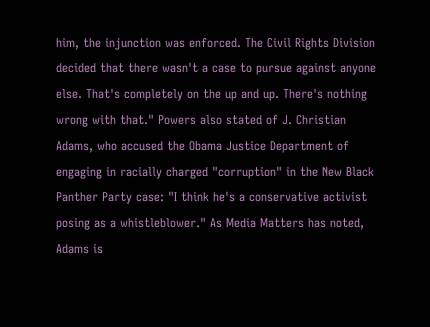him, the injunction was enforced. The Civil Rights Division decided that there wasn't a case to pursue against anyone else. That's completely on the up and up. There's nothing wrong with that." Powers also stated of J. Christian Adams, who accused the Obama Justice Department of engaging in racially charged "corruption" in the New Black Panther Party case: "I think he's a conservative activist posing as a whistleblower." As Media Matters has noted, Adams is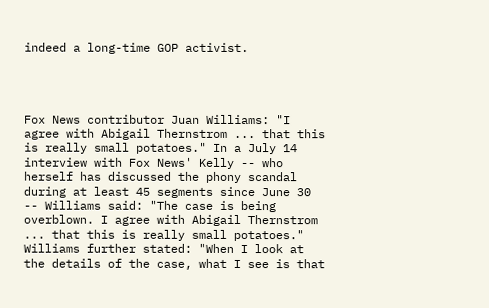indeed a long-time GOP activist.




Fox News contributor Juan Williams: "I agree with Abigail Thernstrom ... that this is really small potatoes." In a July 14 interview with Fox News' Kelly -- who herself has discussed the phony scandal during at least 45 segments since June 30 -- Williams said: "The case is being overblown. I agree with Abigail Thernstrom ... that this is really small potatoes." Williams further stated: "When I look at the details of the case, what I see is that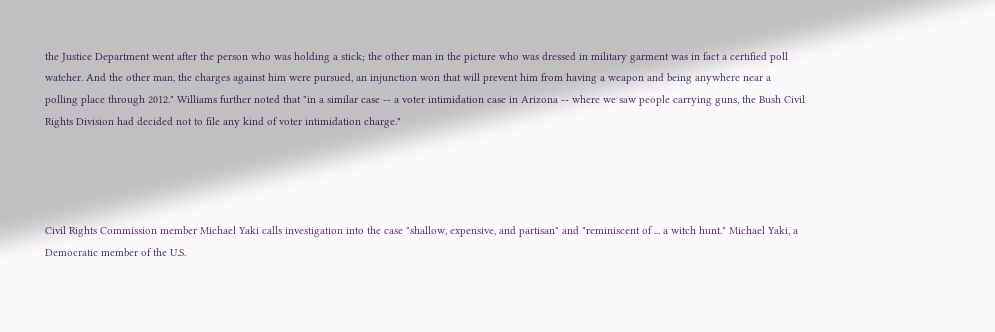the Justice Department went after the person who was holding a stick; the other man in the picture who was dressed in military garment was in fact a certified poll watcher. And the other man, the charges against him were pursued, an injunction won that will prevent him from having a weapon and being anywhere near a polling place through 2012." Williams further noted that "in a similar case -- a voter intimidation case in Arizona -- where we saw people carrying guns, the Bush Civil Rights Division had decided not to file any kind of voter intimidation charge."




Civil Rights Commission member Michael Yaki calls investigation into the case "shallow, expensive, and partisan" and "reminiscent of ... a witch hunt." Michael Yaki, a Democratic member of the U.S.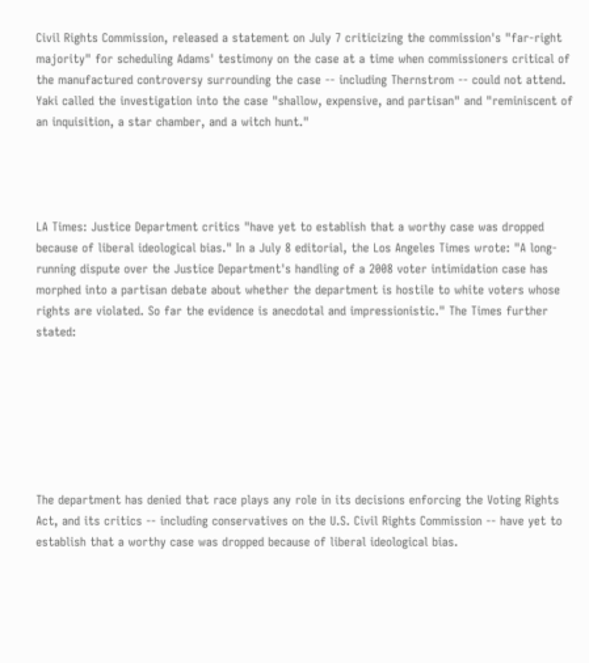Civil Rights Commission, released a statement on July 7 criticizing the commission's "far-right majority" for scheduling Adams' testimony on the case at a time when commissioners critical of the manufactured controversy surrounding the case -- including Thernstrom -- could not attend. Yaki called the investigation into the case "shallow, expensive, and partisan" and "reminiscent of an inquisition, a star chamber, and a witch hunt."




LA Times: Justice Department critics "have yet to establish that a worthy case was dropped because of liberal ideological bias." In a July 8 editorial, the Los Angeles Times wrote: "A long-running dispute over the Justice Department's handling of a 2008 voter intimidation case has morphed into a partisan debate about whether the department is hostile to white voters whose rights are violated. So far the evidence is anecdotal and impressionistic." The Times further stated:







The department has denied that race plays any role in its decisions enforcing the Voting Rights Act, and its critics -- including conservatives on the U.S. Civil Rights Commission -- have yet to establish that a worthy case was dropped because of liberal ideological bias.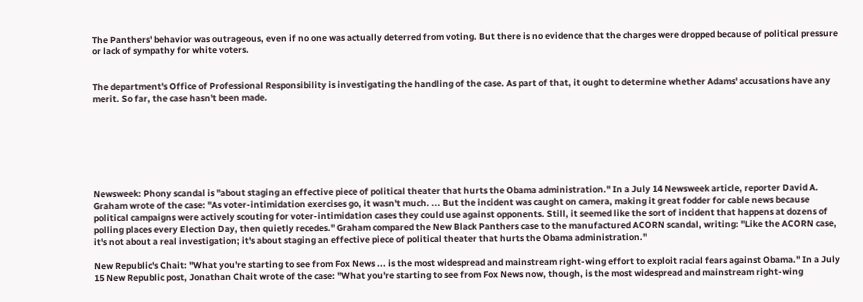The Panthers' behavior was outrageous, even if no one was actually deterred from voting. But there is no evidence that the charges were dropped because of political pressure or lack of sympathy for white voters.


The department's Office of Professional Responsibility is investigating the handling of the case. As part of that, it ought to determine whether Adams' accusations have any merit. So far, the case hasn't been made.







Newsweek: Phony scandal is "about staging an effective piece of political theater that hurts the Obama administration." In a July 14 Newsweek article, reporter David A. Graham wrote of the case: "As voter-intimidation exercises go, it wasn't much. ... But the incident was caught on camera, making it great fodder for cable news because political campaigns were actively scouting for voter-intimidation cases they could use against opponents. Still, it seemed like the sort of incident that happens at dozens of polling places every Election Day, then quietly recedes." Graham compared the New Black Panthers case to the manufactured ACORN scandal, writing: "Like the ACORN case, it's not about a real investigation; it's about staging an effective piece of political theater that hurts the Obama administration."

New Republic's Chait: "What you're starting to see from Fox News ... is the most widespread and mainstream right-wing effort to exploit racial fears against Obama." In a July 15 New Republic post, Jonathan Chait wrote of the case: "What you're starting to see from Fox News now, though, is the most widespread and mainstream right-wing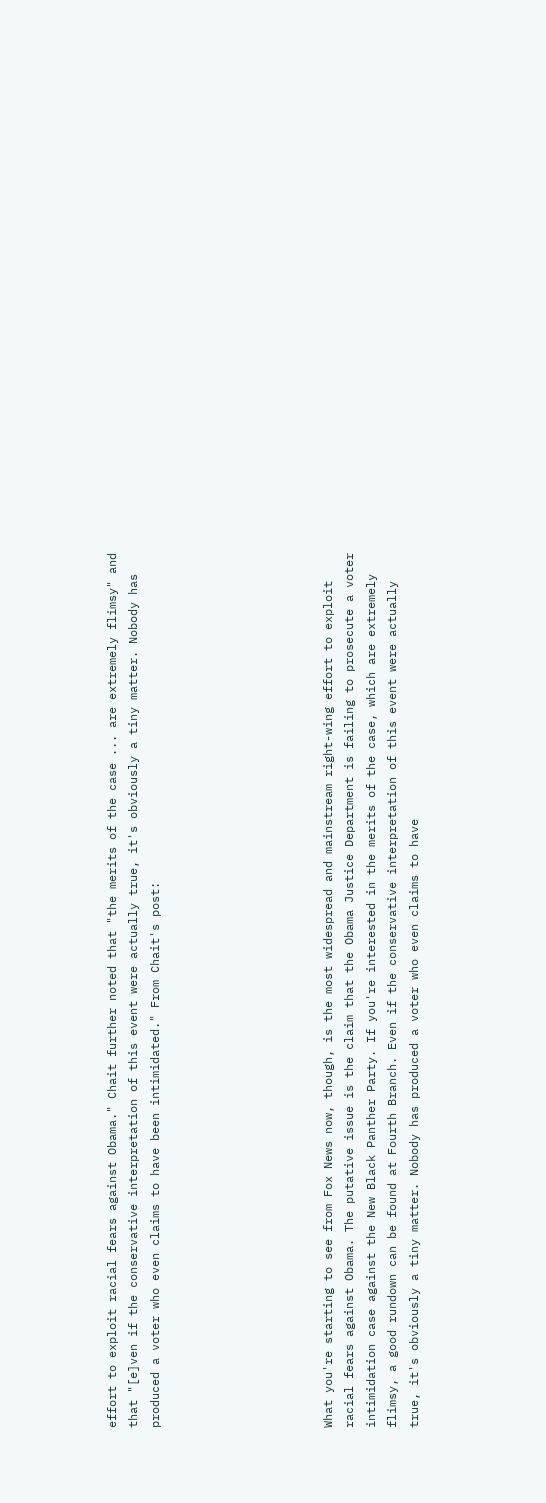effort to exploit racial fears against Obama." Chait further noted that "the merits of the case ... are extremely flimsy" and that "[e]ven if the conservative interpretation of this event were actually true, it's obviously a tiny matter. Nobody has produced a voter who even claims to have been intimidated." From Chait's post:







What you're starting to see from Fox News now, though, is the most widespread and mainstream right-wing effort to exploit racial fears against Obama. The putative issue is the claim that the Obama Justice Department is failing to prosecute a voter intimidation case against the New Black Panther Party. If you're interested in the merits of the case, which are extremely flimsy, a good rundown can be found at Fourth Branch. Even if the conservative interpretation of this event were actually true, it's obviously a tiny matter. Nobody has produced a voter who even claims to have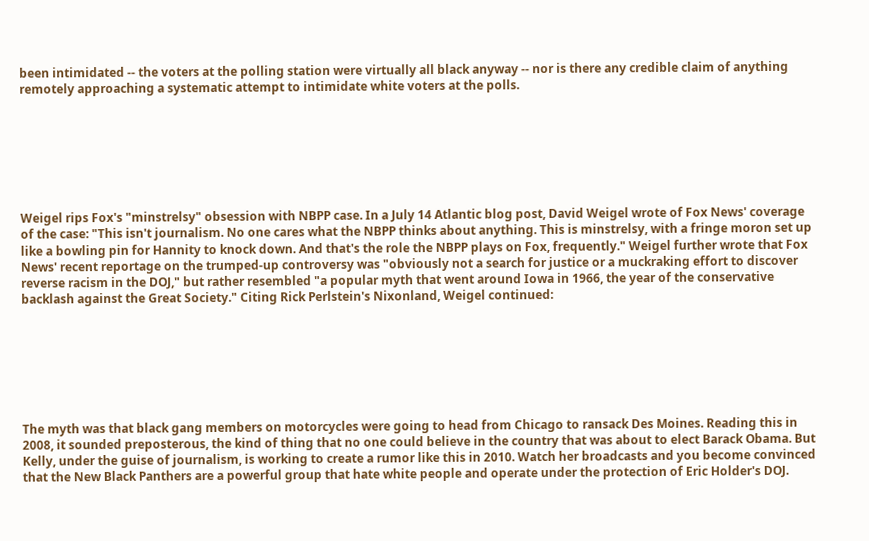been intimidated -- the voters at the polling station were virtually all black anyway -- nor is there any credible claim of anything remotely approaching a systematic attempt to intimidate white voters at the polls.







Weigel rips Fox's "minstrelsy" obsession with NBPP case. In a July 14 Atlantic blog post, David Weigel wrote of Fox News' coverage of the case: "This isn't journalism. No one cares what the NBPP thinks about anything. This is minstrelsy, with a fringe moron set up like a bowling pin for Hannity to knock down. And that's the role the NBPP plays on Fox, frequently." Weigel further wrote that Fox News' recent reportage on the trumped-up controversy was "obviously not a search for justice or a muckraking effort to discover reverse racism in the DOJ," but rather resembled "a popular myth that went around Iowa in 1966, the year of the conservative backlash against the Great Society." Citing Rick Perlstein's Nixonland, Weigel continued:







The myth was that black gang members on motorcycles were going to head from Chicago to ransack Des Moines. Reading this in 2008, it sounded preposterous, the kind of thing that no one could believe in the country that was about to elect Barack Obama. But Kelly, under the guise of journalism, is working to create a rumor like this in 2010. Watch her broadcasts and you become convinced that the New Black Panthers are a powerful group that hate white people and operate under the protection of Eric Holder's DOJ.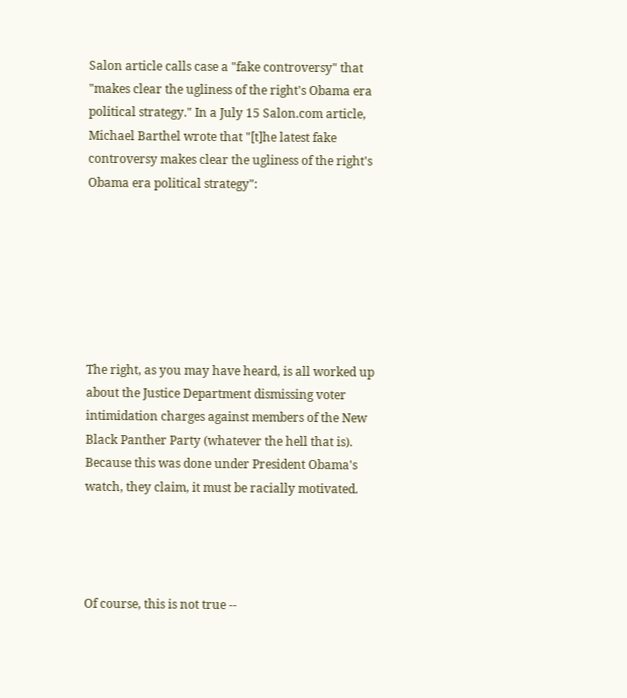Salon article calls case a "fake controversy" that "makes clear the ugliness of the right's Obama era political strategy." In a July 15 Salon.com article, Michael Barthel wrote that "[t]he latest fake controversy makes clear the ugliness of the right's Obama era political strategy":







The right, as you may have heard, is all worked up about the Justice Department dismissing voter intimidation charges against members of the New Black Panther Party (whatever the hell that is). Because this was done under President Obama's watch, they claim, it must be racially motivated.




Of course, this is not true --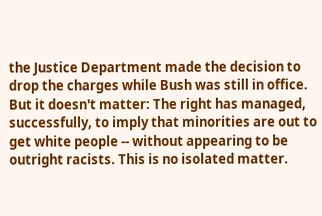the Justice Department made the decision to drop the charges while Bush was still in office. But it doesn't matter: The right has managed, successfully, to imply that minorities are out to get white people -- without appearing to be outright racists. This is no isolated matter.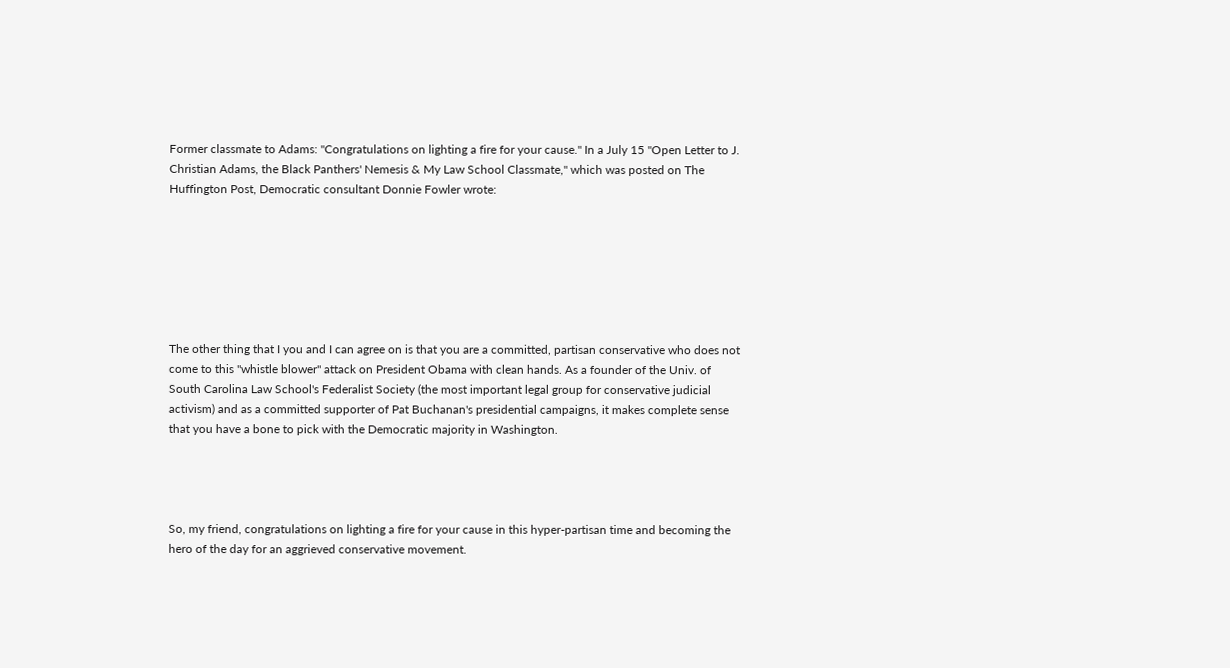Former classmate to Adams: "Congratulations on lighting a fire for your cause." In a July 15 "Open Letter to J. Christian Adams, the Black Panthers' Nemesis & My Law School Classmate," which was posted on The Huffington Post, Democratic consultant Donnie Fowler wrote:







The other thing that I you and I can agree on is that you are a committed, partisan conservative who does not come to this "whistle blower" attack on President Obama with clean hands. As a founder of the Univ. of South Carolina Law School's Federalist Society (the most important legal group for conservative judicial activism) and as a committed supporter of Pat Buchanan's presidential campaigns, it makes complete sense that you have a bone to pick with the Democratic majority in Washington.




So, my friend, congratulations on lighting a fire for your cause in this hyper-partisan time and becoming the hero of the day for an aggrieved conservative movement.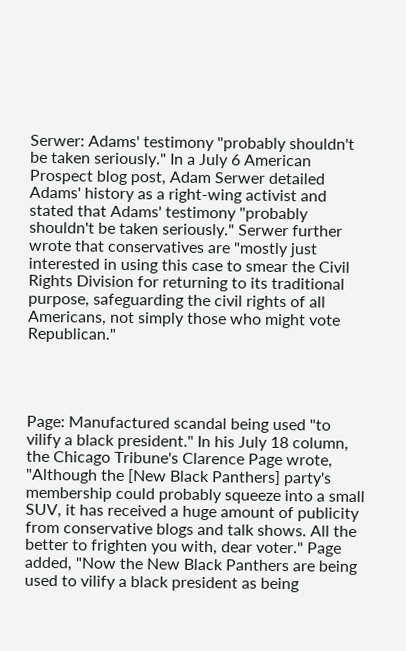Serwer: Adams' testimony "probably shouldn't be taken seriously." In a July 6 American Prospect blog post, Adam Serwer detailed Adams' history as a right-wing activist and stated that Adams' testimony "probably shouldn't be taken seriously." Serwer further wrote that conservatives are "mostly just interested in using this case to smear the Civil Rights Division for returning to its traditional purpose, safeguarding the civil rights of all Americans, not simply those who might vote Republican."




Page: Manufactured scandal being used "to vilify a black president." In his July 18 column, the Chicago Tribune's Clarence Page wrote, "Although the [New Black Panthers] party's membership could probably squeeze into a small SUV, it has received a huge amount of publicity from conservative blogs and talk shows. All the better to frighten you with, dear voter." Page added, "Now the New Black Panthers are being used to vilify a black president as being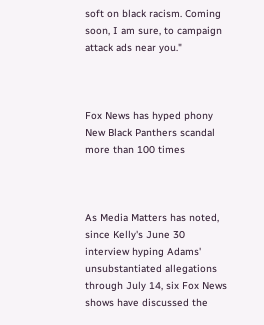soft on black racism. Coming soon, I am sure, to campaign attack ads near you."



Fox News has hyped phony New Black Panthers scandal more than 100 times



As Media Matters has noted, since Kelly's June 30 interview hyping Adams' unsubstantiated allegations through July 14, six Fox News shows have discussed the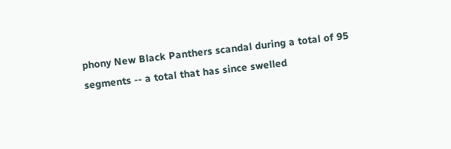phony New Black Panthers scandal during a total of 95 segments -- a total that has since swelled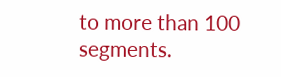to more than 100 segments.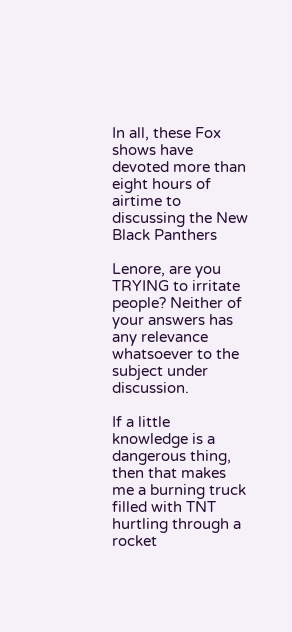In all, these Fox shows have devoted more than eight hours of airtime to discussing the New Black Panthers

Lenore, are you TRYING to irritate people? Neither of your answers has any relevance whatsoever to the subject under discussion.

If a little knowledge is a dangerous thing, then that makes me a burning truck filled with TNT hurtling through a rocket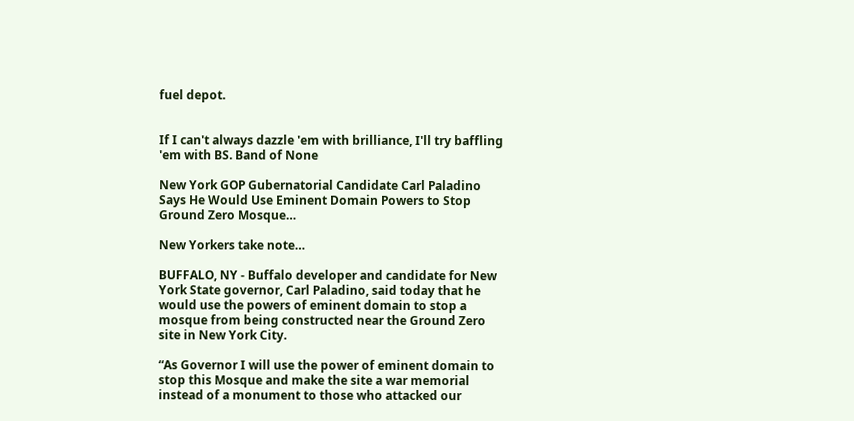fuel depot.


If I can't always dazzle 'em with brilliance, I'll try baffling 'em with BS. Band of None

New York GOP Gubernatorial Candidate Carl Paladino Says He Would Use Eminent Domain Powers to Stop Ground Zero Mosque…

New Yorkers take note…

BUFFALO, NY - Buffalo developer and candidate for New York State governor, Carl Paladino, said today that he would use the powers of eminent domain to stop a mosque from being constructed near the Ground Zero site in New York City.

“As Governor I will use the power of eminent domain to stop this Mosque and make the site a war memorial instead of a monument to those who attacked our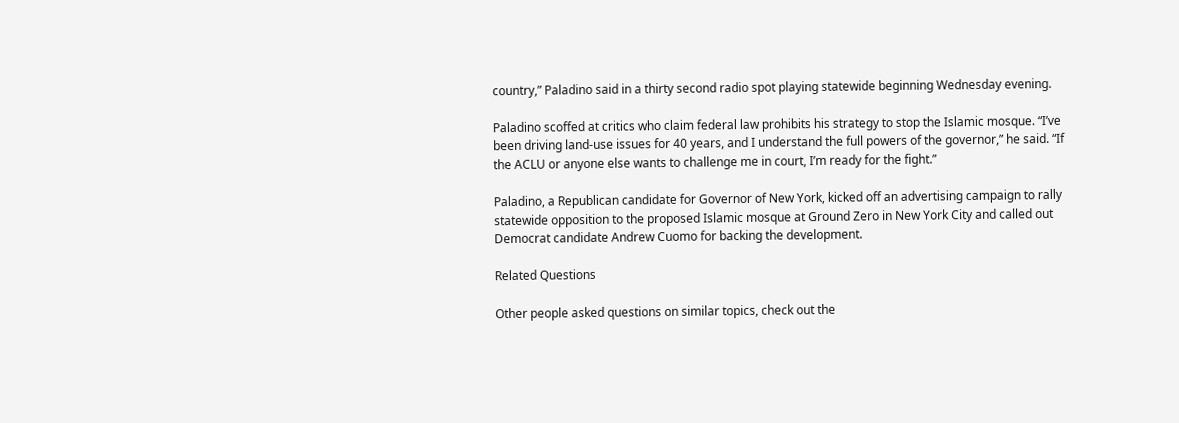country,” Paladino said in a thirty second radio spot playing statewide beginning Wednesday evening.

Paladino scoffed at critics who claim federal law prohibits his strategy to stop the Islamic mosque. “I’ve been driving land-use issues for 40 years, and I understand the full powers of the governor,” he said. “If the ACLU or anyone else wants to challenge me in court, I’m ready for the fight.”

Paladino, a Republican candidate for Governor of New York, kicked off an advertising campaign to rally statewide opposition to the proposed Islamic mosque at Ground Zero in New York City and called out Democrat candidate Andrew Cuomo for backing the development.

Related Questions

Other people asked questions on similar topics, check out the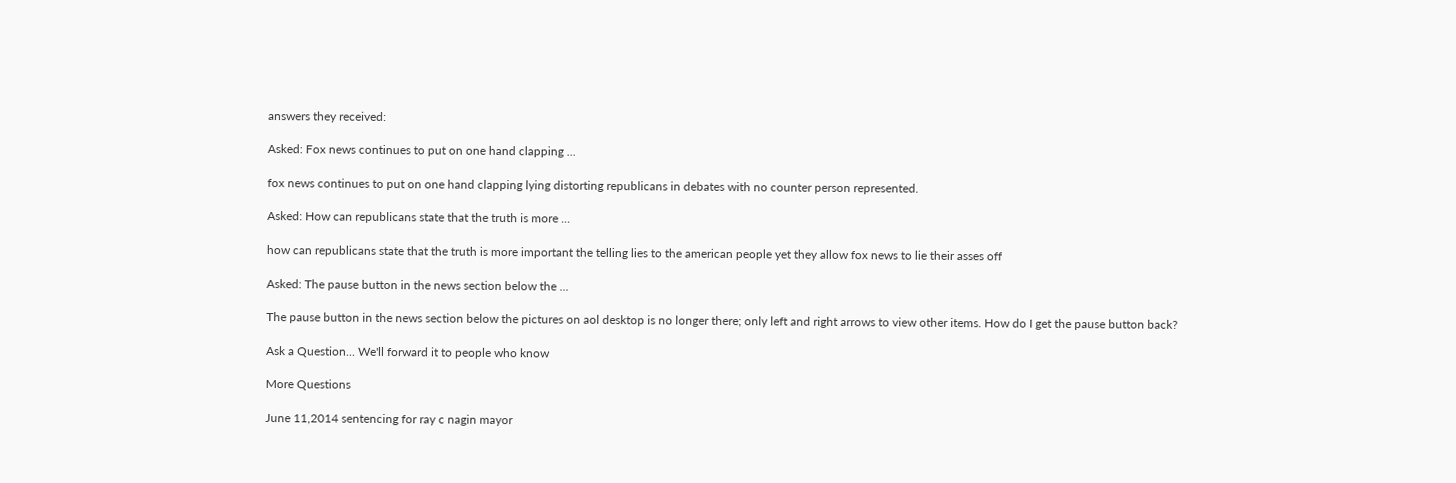answers they received:

Asked: Fox news continues to put on one hand clapping ...

fox news continues to put on one hand clapping lying distorting republicans in debates with no counter person represented.

Asked: How can republicans state that the truth is more ...

how can republicans state that the truth is more important the telling lies to the american people yet they allow fox news to lie their asses off

Asked: The pause button in the news section below the ...

The pause button in the news section below the pictures on aol desktop is no longer there; only left and right arrows to view other items. How do I get the pause button back?

Ask a Question... We'll forward it to people who know

More Questions

June 11,2014 sentencing for ray c nagin mayor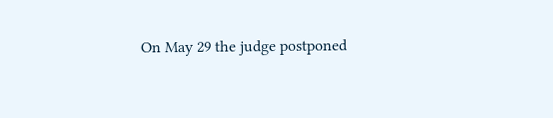On May 29 the judge postponed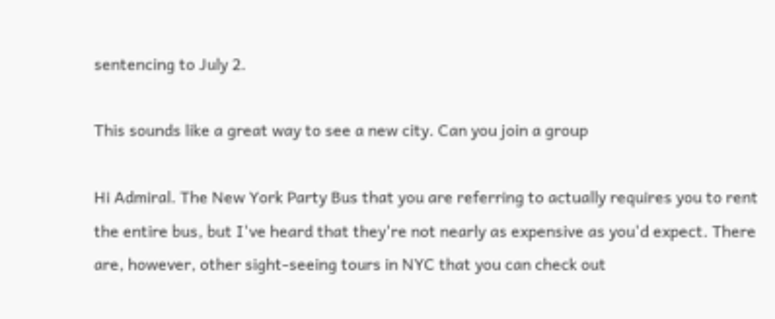sentencing to July 2.

This sounds like a great way to see a new city. Can you join a group

Hi Admiral. The New York Party Bus that you are referring to actually requires you to rent the entire bus, but I've heard that they're not nearly as expensive as you'd expect. There are, however, other sight-seeing tours in NYC that you can check out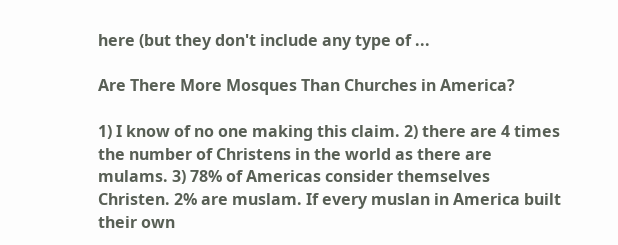here (but they don't include any type of ...

Are There More Mosques Than Churches in America?

1) I know of no one making this claim. 2) there are 4 times the number of Christens in the world as there are mulams. 3) 78% of Americas consider themselves Christen. 2% are muslam. If every muslan in America built their own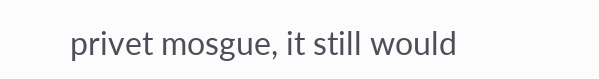privet mosgue, it still would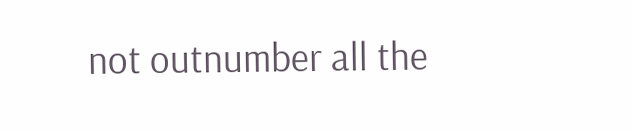not outnumber all the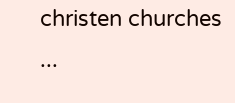christen churches ...